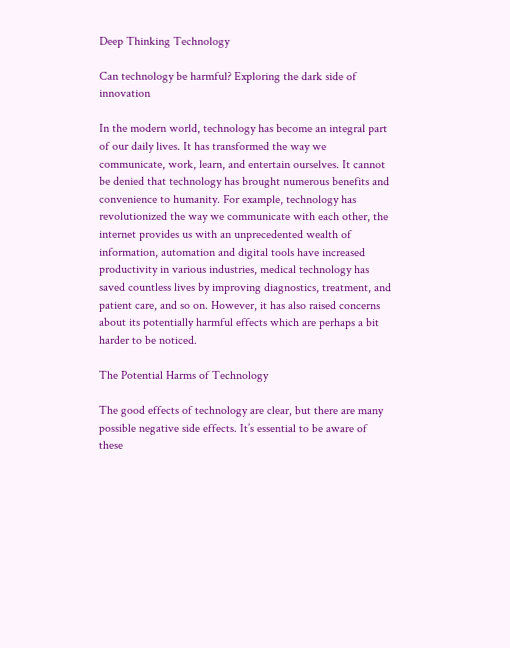Deep Thinking Technology

Can technology be harmful? Exploring the dark side of innovation

In the modern world, technology has become an integral part of our daily lives. It has transformed the way we communicate, work, learn, and entertain ourselves. It cannot be denied that technology has brought numerous benefits and convenience to humanity. For example, technology has revolutionized the way we communicate with each other, the internet provides us with an unprecedented wealth of information, automation and digital tools have increased productivity in various industries, medical technology has saved countless lives by improving diagnostics, treatment, and patient care, and so on. However, it has also raised concerns about its potentially harmful effects which are perhaps a bit harder to be noticed.

The Potential Harms of Technology

The good effects of technology are clear, but there are many possible negative side effects. It’s essential to be aware of these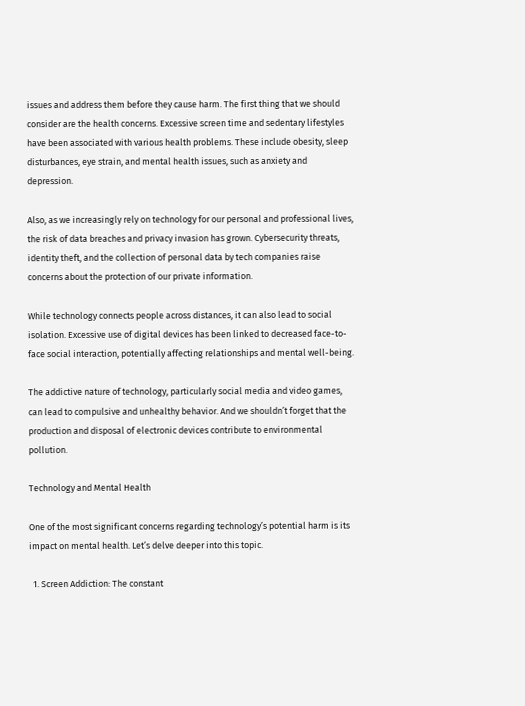issues and address them before they cause harm. The first thing that we should consider are the health concerns. Excessive screen time and sedentary lifestyles have been associated with various health problems. These include obesity, sleep disturbances, eye strain, and mental health issues, such as anxiety and depression.

Also, as we increasingly rely on technology for our personal and professional lives, the risk of data breaches and privacy invasion has grown. Cybersecurity threats, identity theft, and the collection of personal data by tech companies raise concerns about the protection of our private information.

While technology connects people across distances, it can also lead to social isolation. Excessive use of digital devices has been linked to decreased face-to-face social interaction, potentially affecting relationships and mental well-being.

The addictive nature of technology, particularly social media and video games, can lead to compulsive and unhealthy behavior. And we shouldn’t forget that the production and disposal of electronic devices contribute to environmental pollution.

Technology and Mental Health

One of the most significant concerns regarding technology’s potential harm is its impact on mental health. Let’s delve deeper into this topic.

  1. Screen Addiction: The constant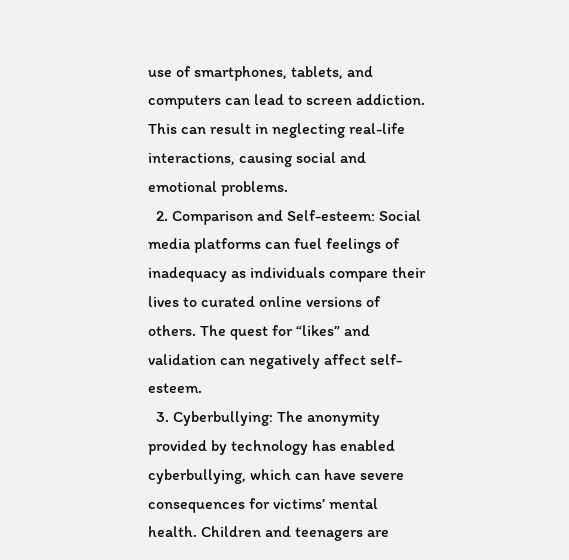use of smartphones, tablets, and computers can lead to screen addiction. This can result in neglecting real-life interactions, causing social and emotional problems.
  2. Comparison and Self-esteem: Social media platforms can fuel feelings of inadequacy as individuals compare their lives to curated online versions of others. The quest for “likes” and validation can negatively affect self-esteem.
  3. Cyberbullying: The anonymity provided by technology has enabled cyberbullying, which can have severe consequences for victims’ mental health. Children and teenagers are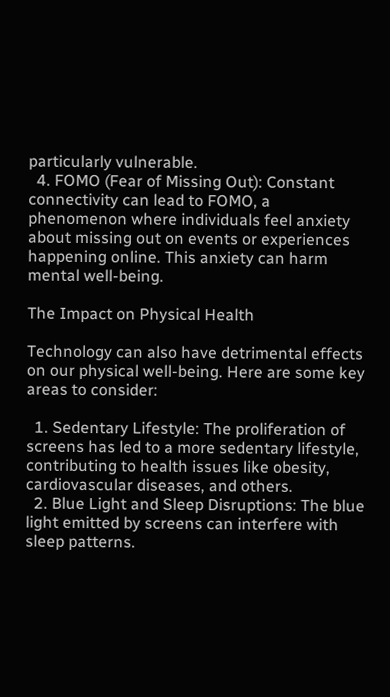particularly vulnerable.
  4. FOMO (Fear of Missing Out): Constant connectivity can lead to FOMO, a phenomenon where individuals feel anxiety about missing out on events or experiences happening online. This anxiety can harm mental well-being.

The Impact on Physical Health

Technology can also have detrimental effects on our physical well-being. Here are some key areas to consider:

  1. Sedentary Lifestyle: The proliferation of screens has led to a more sedentary lifestyle, contributing to health issues like obesity, cardiovascular diseases, and others.
  2. Blue Light and Sleep Disruptions: The blue light emitted by screens can interfere with sleep patterns.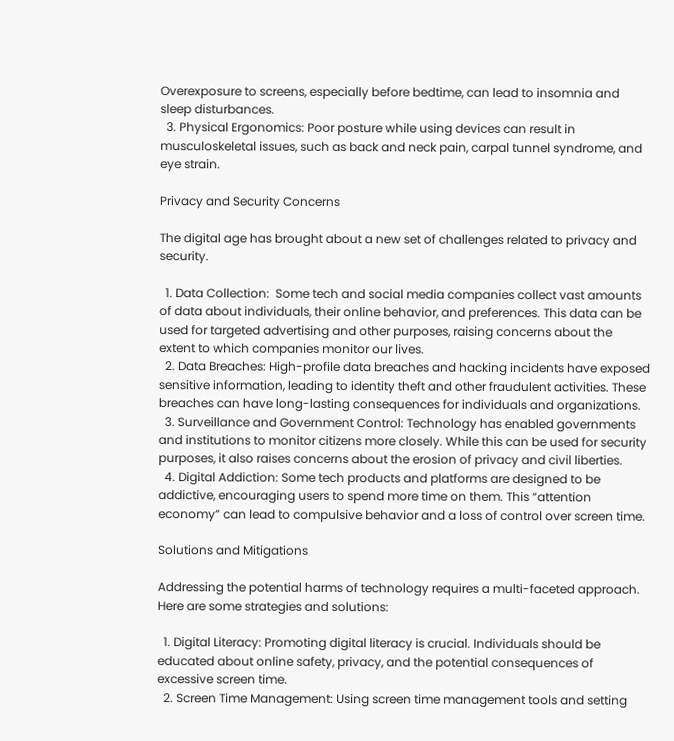Overexposure to screens, especially before bedtime, can lead to insomnia and sleep disturbances.
  3. Physical Ergonomics: Poor posture while using devices can result in musculoskeletal issues, such as back and neck pain, carpal tunnel syndrome, and eye strain.

Privacy and Security Concerns

The digital age has brought about a new set of challenges related to privacy and security.

  1. Data Collection:  Some tech and social media companies collect vast amounts of data about individuals, their online behavior, and preferences. This data can be used for targeted advertising and other purposes, raising concerns about the extent to which companies monitor our lives.
  2. Data Breaches: High-profile data breaches and hacking incidents have exposed sensitive information, leading to identity theft and other fraudulent activities. These breaches can have long-lasting consequences for individuals and organizations.
  3. Surveillance and Government Control: Technology has enabled governments and institutions to monitor citizens more closely. While this can be used for security purposes, it also raises concerns about the erosion of privacy and civil liberties.
  4. Digital Addiction: Some tech products and platforms are designed to be addictive, encouraging users to spend more time on them. This “attention economy” can lead to compulsive behavior and a loss of control over screen time.

Solutions and Mitigations

Addressing the potential harms of technology requires a multi-faceted approach. Here are some strategies and solutions:

  1. Digital Literacy: Promoting digital literacy is crucial. Individuals should be educated about online safety, privacy, and the potential consequences of excessive screen time.
  2. Screen Time Management: Using screen time management tools and setting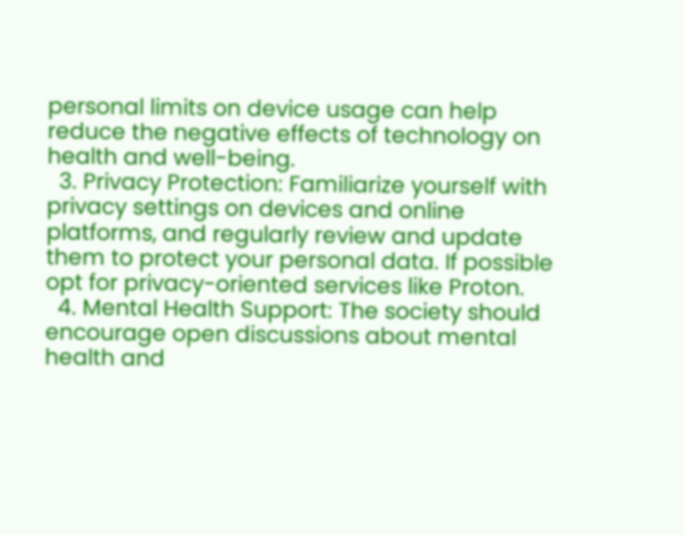personal limits on device usage can help reduce the negative effects of technology on health and well-being.
  3. Privacy Protection: Familiarize yourself with privacy settings on devices and online platforms, and regularly review and update them to protect your personal data. If possible opt for privacy-oriented services like Proton.
  4. Mental Health Support: The society should encourage open discussions about mental health and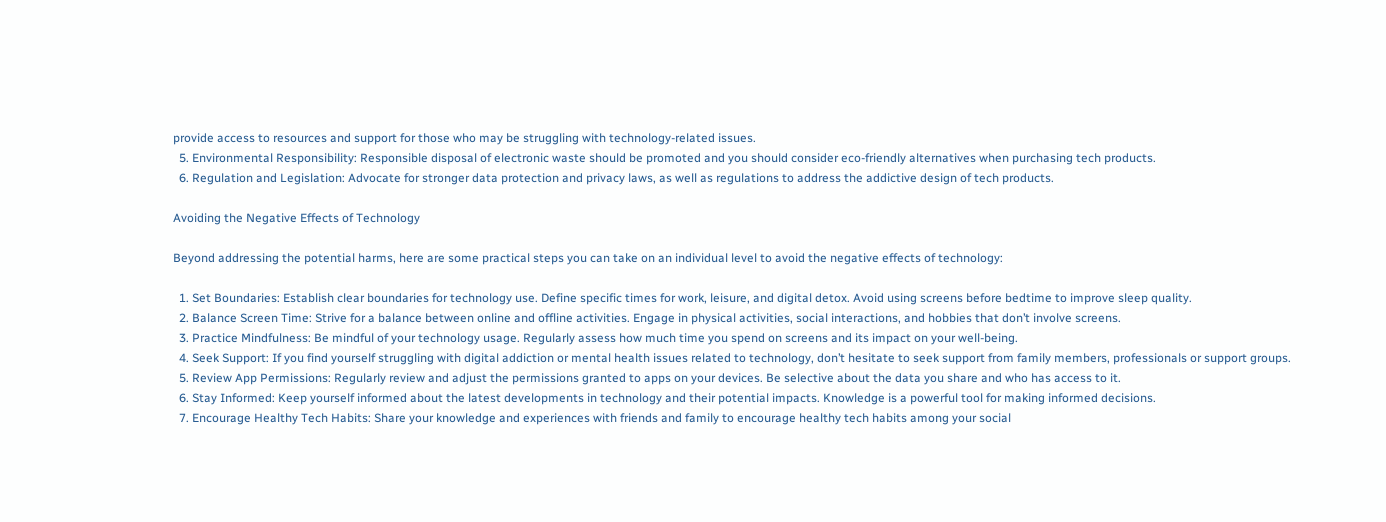provide access to resources and support for those who may be struggling with technology-related issues.
  5. Environmental Responsibility: Responsible disposal of electronic waste should be promoted and you should consider eco-friendly alternatives when purchasing tech products.
  6. Regulation and Legislation: Advocate for stronger data protection and privacy laws, as well as regulations to address the addictive design of tech products.

Avoiding the Negative Effects of Technology

Beyond addressing the potential harms, here are some practical steps you can take on an individual level to avoid the negative effects of technology:

  1. Set Boundaries: Establish clear boundaries for technology use. Define specific times for work, leisure, and digital detox. Avoid using screens before bedtime to improve sleep quality.
  2. Balance Screen Time: Strive for a balance between online and offline activities. Engage in physical activities, social interactions, and hobbies that don’t involve screens.
  3. Practice Mindfulness: Be mindful of your technology usage. Regularly assess how much time you spend on screens and its impact on your well-being.
  4. Seek Support: If you find yourself struggling with digital addiction or mental health issues related to technology, don’t hesitate to seek support from family members, professionals or support groups.
  5. Review App Permissions: Regularly review and adjust the permissions granted to apps on your devices. Be selective about the data you share and who has access to it.
  6. Stay Informed: Keep yourself informed about the latest developments in technology and their potential impacts. Knowledge is a powerful tool for making informed decisions.
  7. Encourage Healthy Tech Habits: Share your knowledge and experiences with friends and family to encourage healthy tech habits among your social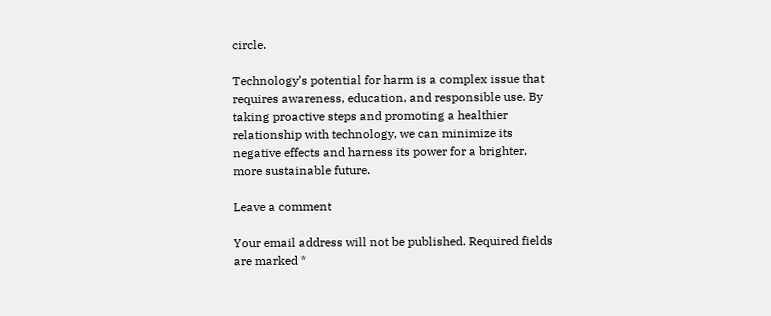circle.

Technology’s potential for harm is a complex issue that requires awareness, education, and responsible use. By taking proactive steps and promoting a healthier relationship with technology, we can minimize its negative effects and harness its power for a brighter, more sustainable future.

Leave a comment

Your email address will not be published. Required fields are marked *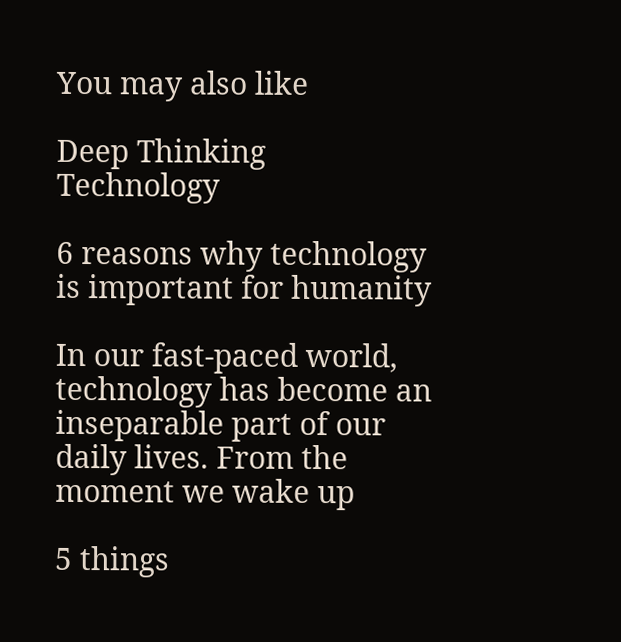You may also like

Deep Thinking Technology

6 reasons why technology is important for humanity

In our fast-paced world, technology has become an inseparable part of our daily lives. From the moment we wake up

5 things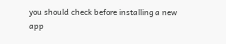you should check before installing a new app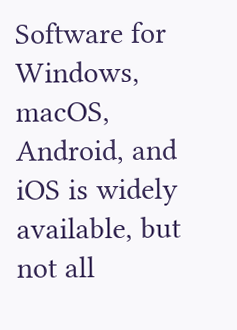Software for Windows, macOS, Android, and iOS is widely available, but not all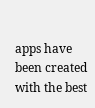apps have been created with the best